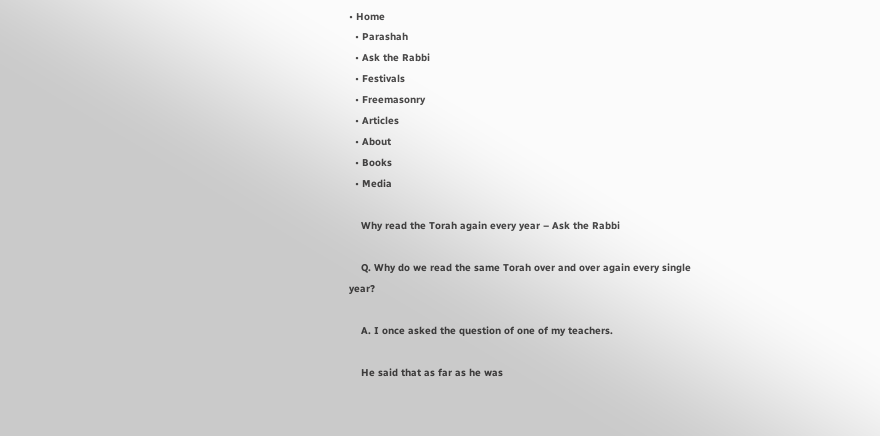• Home
  • Parashah
  • Ask the Rabbi
  • Festivals
  • Freemasonry
  • Articles
  • About
  • Books
  • Media

    Why read the Torah again every year – Ask the Rabbi

    Q. Why do we read the same Torah over and over again every single year?

    A. I once asked the question of one of my teachers.

    He said that as far as he was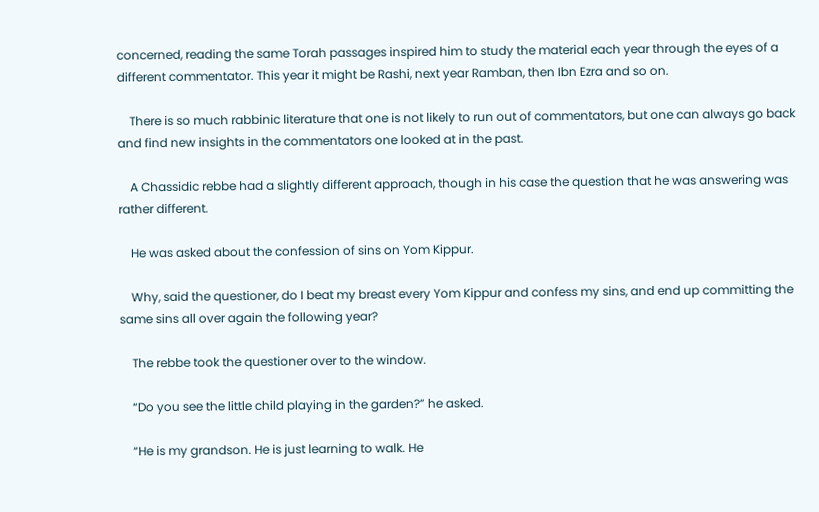concerned, reading the same Torah passages inspired him to study the material each year through the eyes of a different commentator. This year it might be Rashi, next year Ramban, then Ibn Ezra and so on.

    There is so much rabbinic literature that one is not likely to run out of commentators, but one can always go back and find new insights in the commentators one looked at in the past.

    A Chassidic rebbe had a slightly different approach, though in his case the question that he was answering was rather different.

    He was asked about the confession of sins on Yom Kippur.

    Why, said the questioner, do I beat my breast every Yom Kippur and confess my sins, and end up committing the same sins all over again the following year?

    The rebbe took the questioner over to the window.

    “Do you see the little child playing in the garden?” he asked.

    “He is my grandson. He is just learning to walk. He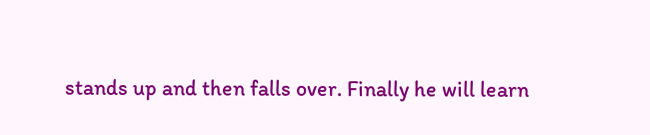stands up and then falls over. Finally he will learn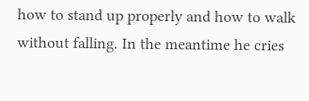how to stand up properly and how to walk without falling. In the meantime he cries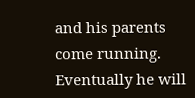and his parents come running. Eventually he will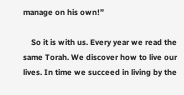manage on his own!”

    So it is with us. Every year we read the same Torah. We discover how to live our lives. In time we succeed in living by the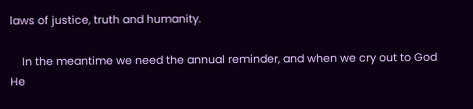laws of justice, truth and humanity.

    In the meantime we need the annual reminder, and when we cry out to God He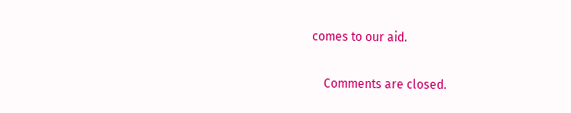comes to our aid.

    Comments are closed.